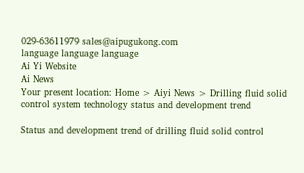029-63611979 sales@aipugukong.com
language language language
Ai Yi Website
Ai News
Your present location: Home > Aiyi News > Drilling fluid solid control system technology status and development trend

Status and development trend of drilling fluid solid control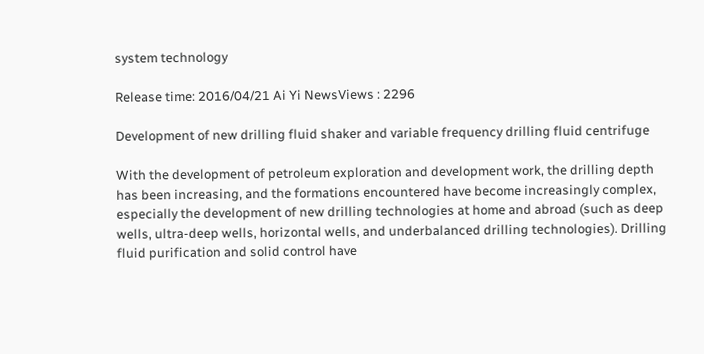system technology

Release time: 2016/04/21 Ai Yi NewsViews : 2296

Development of new drilling fluid shaker and variable frequency drilling fluid centrifuge

With the development of petroleum exploration and development work, the drilling depth has been increasing, and the formations encountered have become increasingly complex, especially the development of new drilling technologies at home and abroad (such as deep wells, ultra-deep wells, horizontal wells, and underbalanced drilling technologies). Drilling fluid purification and solid control have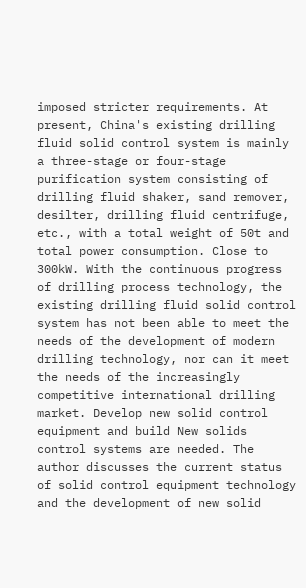imposed stricter requirements. At present, China's existing drilling fluid solid control system is mainly a three-stage or four-stage purification system consisting of drilling fluid shaker, sand remover, desilter, drilling fluid centrifuge, etc., with a total weight of 50t and total power consumption. Close to 300kW. With the continuous progress of drilling process technology, the existing drilling fluid solid control system has not been able to meet the needs of the development of modern drilling technology, nor can it meet the needs of the increasingly competitive international drilling market. Develop new solid control equipment and build New solids control systems are needed. The author discusses the current status of solid control equipment technology and the development of new solid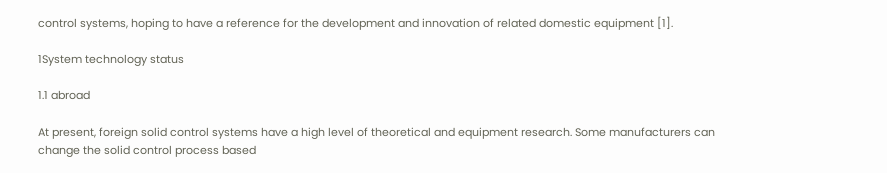control systems, hoping to have a reference for the development and innovation of related domestic equipment [1].

1System technology status

1.1 abroad

At present, foreign solid control systems have a high level of theoretical and equipment research. Some manufacturers can change the solid control process based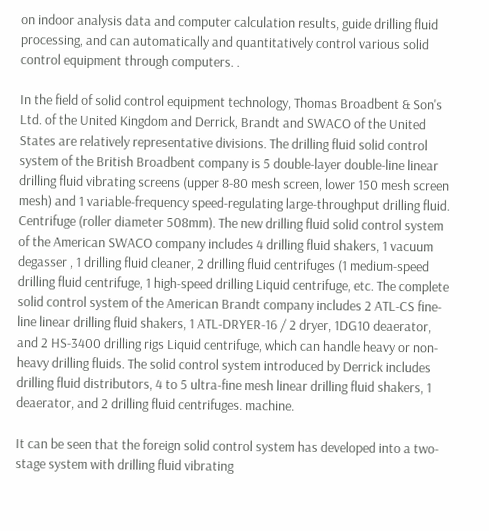on indoor analysis data and computer calculation results, guide drilling fluid processing, and can automatically and quantitatively control various solid control equipment through computers. .

In the field of solid control equipment technology, Thomas Broadbent & Son's Ltd. of the United Kingdom and Derrick, Brandt and SWACO of the United States are relatively representative divisions. The drilling fluid solid control system of the British Broadbent company is 5 double-layer double-line linear drilling fluid vibrating screens (upper 8-80 mesh screen, lower 150 mesh screen mesh) and 1 variable-frequency speed-regulating large-throughput drilling fluid. Centrifuge (roller diameter 508mm). The new drilling fluid solid control system of the American SWACO company includes 4 drilling fluid shakers, 1 vacuum degasser , 1 drilling fluid cleaner, 2 drilling fluid centrifuges (1 medium-speed drilling fluid centrifuge, 1 high-speed drilling Liquid centrifuge, etc. The complete solid control system of the American Brandt company includes 2 ATL-CS fine-line linear drilling fluid shakers, 1 ATL-DRYER-16 / 2 dryer, 1DG10 deaerator, and 2 HS-3400 drilling rigs Liquid centrifuge, which can handle heavy or non-heavy drilling fluids. The solid control system introduced by Derrick includes drilling fluid distributors, 4 to 5 ultra-fine mesh linear drilling fluid shakers, 1 deaerator, and 2 drilling fluid centrifuges. machine.

It can be seen that the foreign solid control system has developed into a two-stage system with drilling fluid vibrating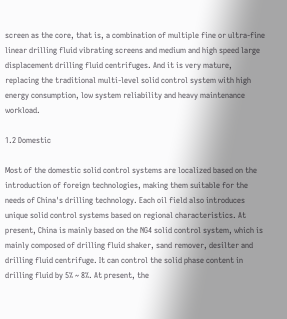screen as the core, that is, a combination of multiple fine or ultra-fine linear drilling fluid vibrating screens and medium and high speed large displacement drilling fluid centrifuges. And it is very mature, replacing the traditional multi-level solid control system with high energy consumption, low system reliability and heavy maintenance workload.

1.2 Domestic

Most of the domestic solid control systems are localized based on the introduction of foreign technologies, making them suitable for the needs of China's drilling technology. Each oil field also introduces unique solid control systems based on regional characteristics. At present, China is mainly based on the NG4 solid control system, which is mainly composed of drilling fluid shaker, sand remover, desilter and drilling fluid centrifuge. It can control the solid phase content in drilling fluid by 5% ~ 8%. At present, the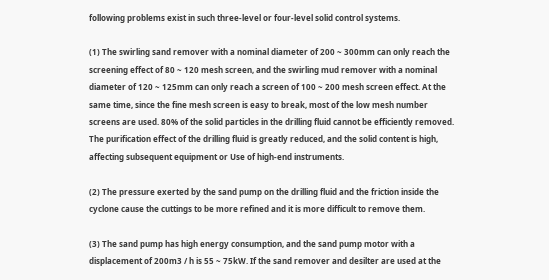following problems exist in such three-level or four-level solid control systems.

(1) The swirling sand remover with a nominal diameter of 200 ~ 300mm can only reach the screening effect of 80 ~ 120 mesh screen, and the swirling mud remover with a nominal diameter of 120 ~ 125mm can only reach a screen of 100 ~ 200 mesh screen effect. At the same time, since the fine mesh screen is easy to break, most of the low mesh number screens are used. 80% of the solid particles in the drilling fluid cannot be efficiently removed. The purification effect of the drilling fluid is greatly reduced, and the solid content is high, affecting subsequent equipment or Use of high-end instruments.

(2) The pressure exerted by the sand pump on the drilling fluid and the friction inside the cyclone cause the cuttings to be more refined and it is more difficult to remove them.

(3) The sand pump has high energy consumption, and the sand pump motor with a displacement of 200m3 / h is 55 ~ 75kW. If the sand remover and desilter are used at the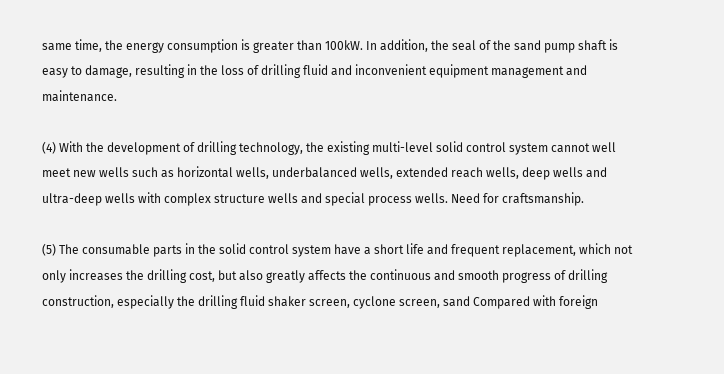same time, the energy consumption is greater than 100kW. In addition, the seal of the sand pump shaft is easy to damage, resulting in the loss of drilling fluid and inconvenient equipment management and maintenance.

(4) With the development of drilling technology, the existing multi-level solid control system cannot well meet new wells such as horizontal wells, underbalanced wells, extended reach wells, deep wells and ultra-deep wells with complex structure wells and special process wells. Need for craftsmanship.

(5) The consumable parts in the solid control system have a short life and frequent replacement, which not only increases the drilling cost, but also greatly affects the continuous and smooth progress of drilling construction, especially the drilling fluid shaker screen, cyclone screen, sand Compared with foreign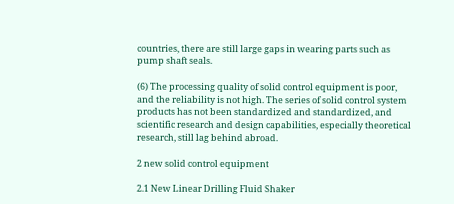countries, there are still large gaps in wearing parts such as pump shaft seals.

(6) The processing quality of solid control equipment is poor, and the reliability is not high. The series of solid control system products has not been standardized and standardized, and scientific research and design capabilities, especially theoretical research, still lag behind abroad.

2 new solid control equipment

2.1 New Linear Drilling Fluid Shaker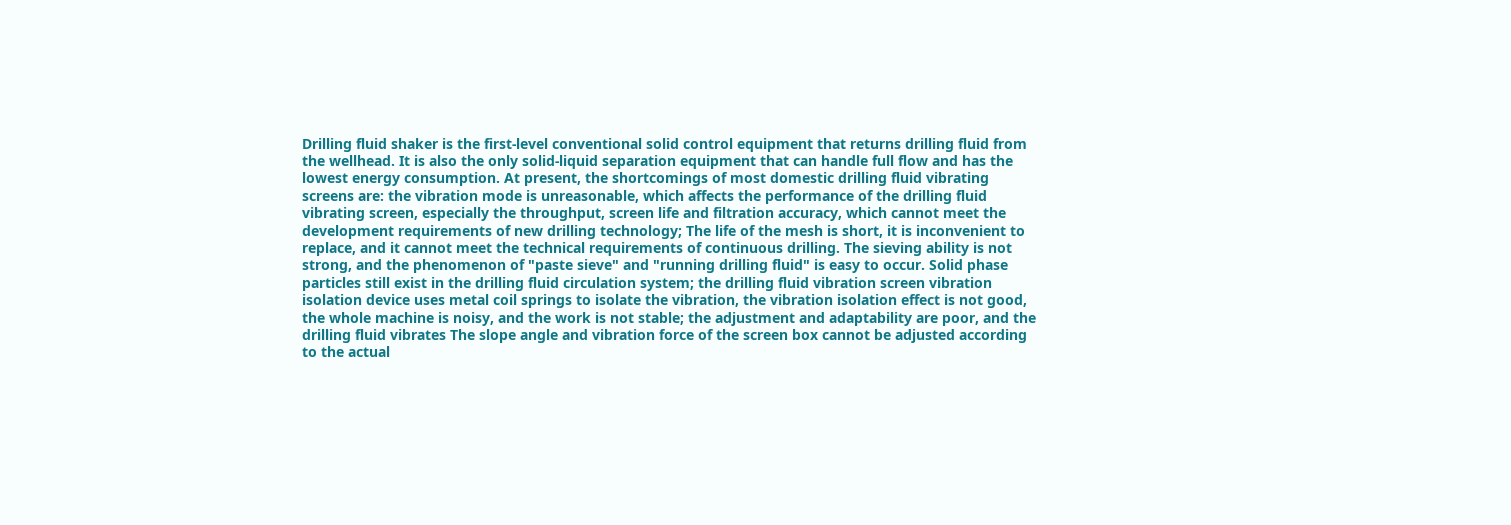Drilling fluid shaker is the first-level conventional solid control equipment that returns drilling fluid from the wellhead. It is also the only solid-liquid separation equipment that can handle full flow and has the lowest energy consumption. At present, the shortcomings of most domestic drilling fluid vibrating screens are: the vibration mode is unreasonable, which affects the performance of the drilling fluid vibrating screen, especially the throughput, screen life and filtration accuracy, which cannot meet the development requirements of new drilling technology; The life of the mesh is short, it is inconvenient to replace, and it cannot meet the technical requirements of continuous drilling. The sieving ability is not strong, and the phenomenon of "paste sieve" and "running drilling fluid" is easy to occur. Solid phase particles still exist in the drilling fluid circulation system; the drilling fluid vibration screen vibration isolation device uses metal coil springs to isolate the vibration, the vibration isolation effect is not good, the whole machine is noisy, and the work is not stable; the adjustment and adaptability are poor, and the drilling fluid vibrates The slope angle and vibration force of the screen box cannot be adjusted according to the actual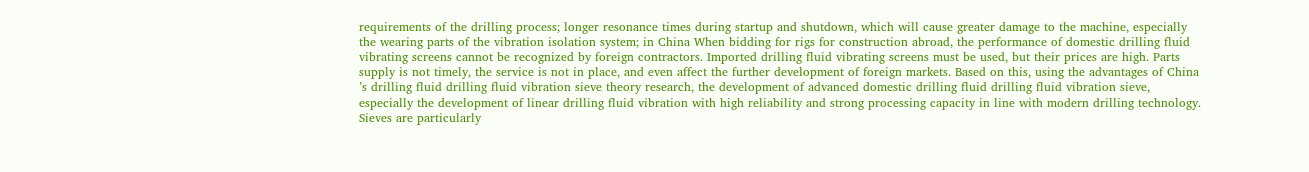requirements of the drilling process; longer resonance times during startup and shutdown, which will cause greater damage to the machine, especially the wearing parts of the vibration isolation system; in China When bidding for rigs for construction abroad, the performance of domestic drilling fluid vibrating screens cannot be recognized by foreign contractors. Imported drilling fluid vibrating screens must be used, but their prices are high. Parts supply is not timely, the service is not in place, and even affect the further development of foreign markets. Based on this, using the advantages of China ’s drilling fluid drilling fluid vibration sieve theory research, the development of advanced domestic drilling fluid drilling fluid vibration sieve, especially the development of linear drilling fluid vibration with high reliability and strong processing capacity in line with modern drilling technology. Sieves are particularly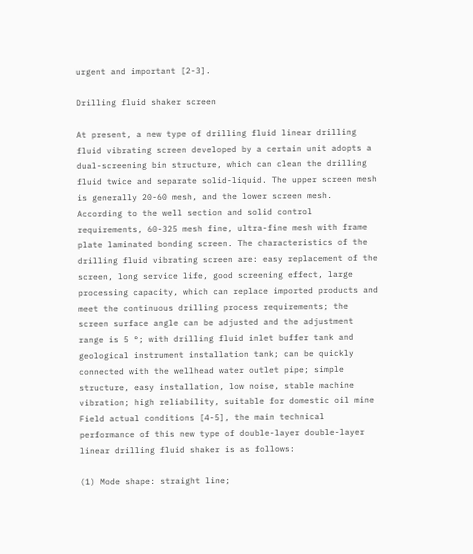urgent and important [2-3].

Drilling fluid shaker screen

At present, a new type of drilling fluid linear drilling fluid vibrating screen developed by a certain unit adopts a dual-screening bin structure, which can clean the drilling fluid twice and separate solid-liquid. The upper screen mesh is generally 20-60 mesh, and the lower screen mesh. According to the well section and solid control requirements, 60-325 mesh fine, ultra-fine mesh with frame plate laminated bonding screen. The characteristics of the drilling fluid vibrating screen are: easy replacement of the screen, long service life, good screening effect, large processing capacity, which can replace imported products and meet the continuous drilling process requirements; the screen surface angle can be adjusted and the adjustment range is 5 °; with drilling fluid inlet buffer tank and geological instrument installation tank; can be quickly connected with the wellhead water outlet pipe; simple structure, easy installation, low noise, stable machine vibration; high reliability, suitable for domestic oil mine Field actual conditions [4-5], the main technical performance of this new type of double-layer double-layer linear drilling fluid shaker is as follows:

(1) Mode shape: straight line;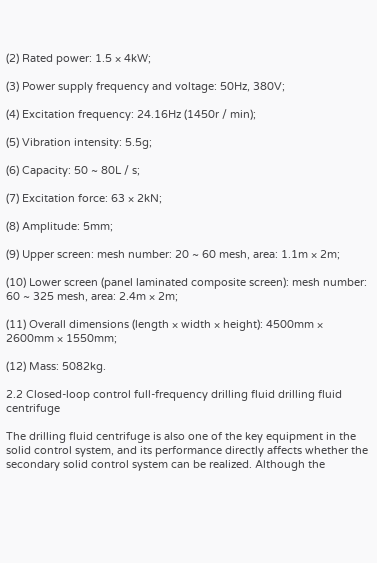(2) Rated power: 1.5 × 4kW;

(3) Power supply frequency and voltage: 50Hz, 380V;

(4) Excitation frequency: 24.16Hz (1450r / min);

(5) Vibration intensity: 5.5g;

(6) Capacity: 50 ~ 80L / s;

(7) Excitation force: 63 × 2kN;

(8) Amplitude: 5mm;

(9) Upper screen: mesh number: 20 ~ 60 mesh, area: 1.1m × 2m;

(10) Lower screen (panel laminated composite screen): mesh number: 60 ~ 325 mesh, area: 2.4m × 2m;

(11) Overall dimensions (length × width × height): 4500mm × 2600mm × 1550mm;

(12) Mass: 5082kg.

2.2 Closed-loop control full-frequency drilling fluid drilling fluid centrifuge

The drilling fluid centrifuge is also one of the key equipment in the solid control system, and its performance directly affects whether the secondary solid control system can be realized. Although the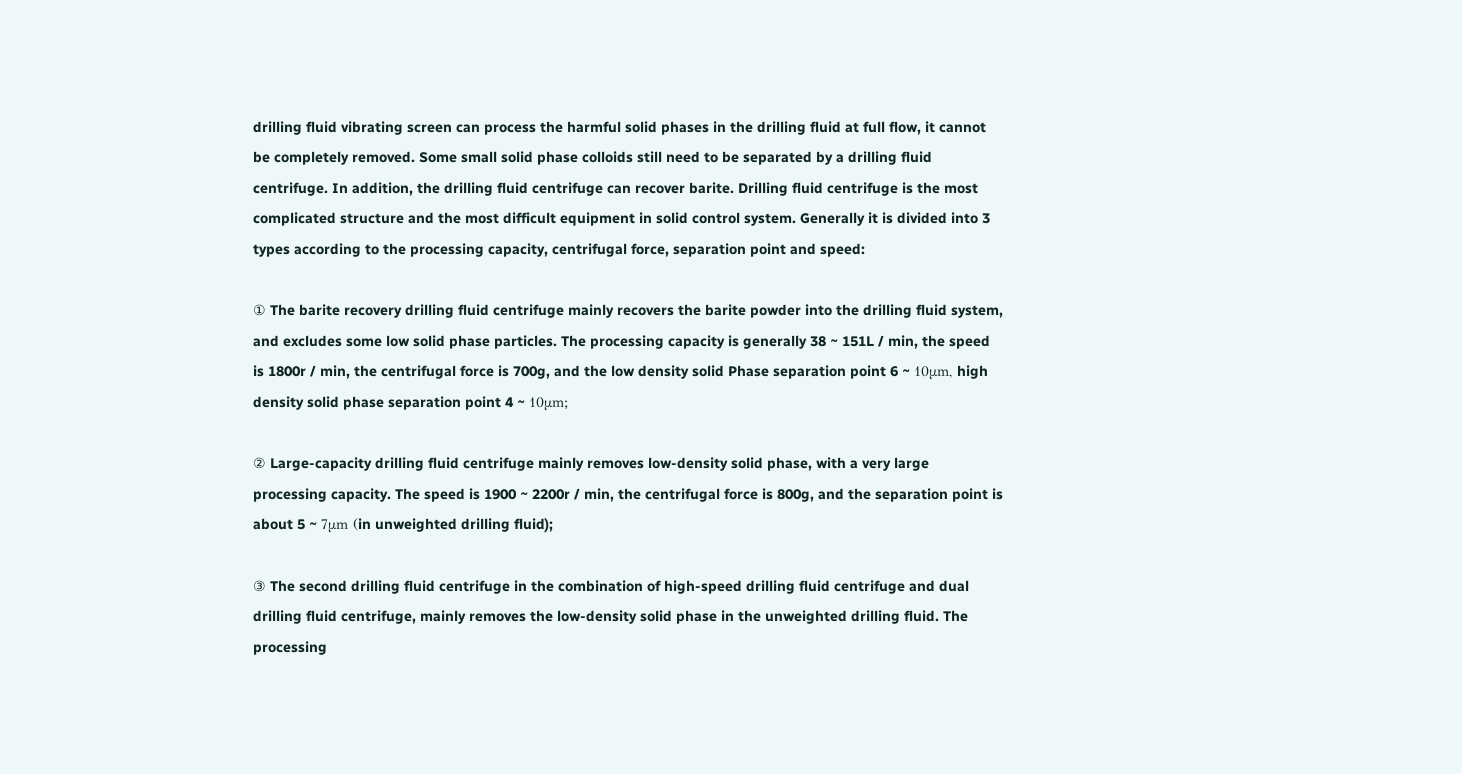drilling fluid vibrating screen can process the harmful solid phases in the drilling fluid at full flow, it cannot be completely removed. Some small solid phase colloids still need to be separated by a drilling fluid centrifuge. In addition, the drilling fluid centrifuge can recover barite. Drilling fluid centrifuge is the most complicated structure and the most difficult equipment in solid control system. Generally it is divided into 3 types according to the processing capacity, centrifugal force, separation point and speed:

① The barite recovery drilling fluid centrifuge mainly recovers the barite powder into the drilling fluid system, and excludes some low solid phase particles. The processing capacity is generally 38 ~ 151L / min, the speed is 1800r / min, the centrifugal force is 700g, and the low density solid Phase separation point 6 ~ 10μm, high density solid phase separation point 4 ~ 10μm;

② Large-capacity drilling fluid centrifuge mainly removes low-density solid phase, with a very large processing capacity. The speed is 1900 ~ 2200r / min, the centrifugal force is 800g, and the separation point is about 5 ~ 7μm (in unweighted drilling fluid);

③ The second drilling fluid centrifuge in the combination of high-speed drilling fluid centrifuge and dual drilling fluid centrifuge, mainly removes the low-density solid phase in the unweighted drilling fluid. The processing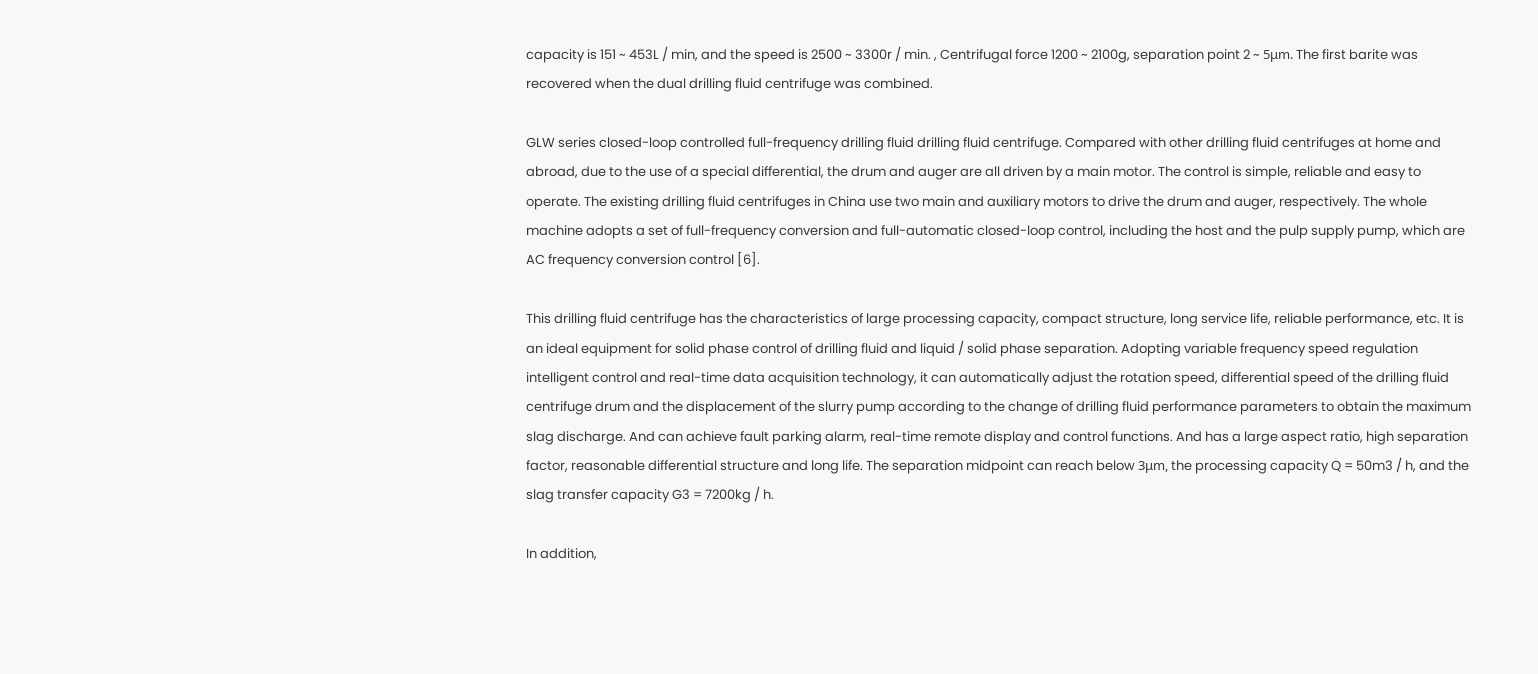capacity is 151 ~ 453L / min, and the speed is 2500 ~ 3300r / min. , Centrifugal force 1200 ~ 2100g, separation point 2 ~ 5μm. The first barite was recovered when the dual drilling fluid centrifuge was combined.

GLW series closed-loop controlled full-frequency drilling fluid drilling fluid centrifuge. Compared with other drilling fluid centrifuges at home and abroad, due to the use of a special differential, the drum and auger are all driven by a main motor. The control is simple, reliable and easy to operate. The existing drilling fluid centrifuges in China use two main and auxiliary motors to drive the drum and auger, respectively. The whole machine adopts a set of full-frequency conversion and full-automatic closed-loop control, including the host and the pulp supply pump, which are AC frequency conversion control [6].

This drilling fluid centrifuge has the characteristics of large processing capacity, compact structure, long service life, reliable performance, etc. It is an ideal equipment for solid phase control of drilling fluid and liquid / solid phase separation. Adopting variable frequency speed regulation intelligent control and real-time data acquisition technology, it can automatically adjust the rotation speed, differential speed of the drilling fluid centrifuge drum and the displacement of the slurry pump according to the change of drilling fluid performance parameters to obtain the maximum slag discharge. And can achieve fault parking alarm, real-time remote display and control functions. And has a large aspect ratio, high separation factor, reasonable differential structure and long life. The separation midpoint can reach below 3μm, the processing capacity Q = 50m3 / h, and the slag transfer capacity G3 = 7200kg / h.

In addition,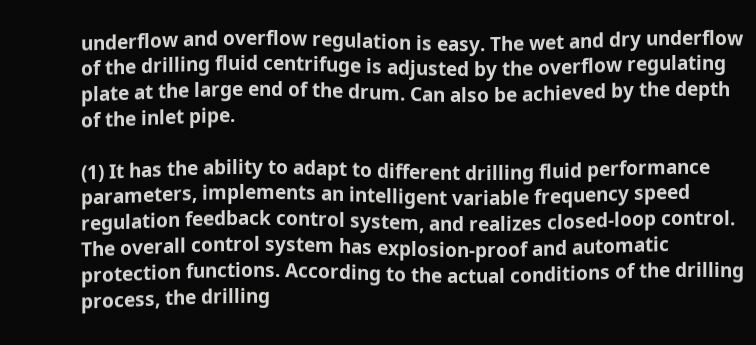underflow and overflow regulation is easy. The wet and dry underflow of the drilling fluid centrifuge is adjusted by the overflow regulating plate at the large end of the drum. Can also be achieved by the depth of the inlet pipe.

(1) It has the ability to adapt to different drilling fluid performance parameters, implements an intelligent variable frequency speed regulation feedback control system, and realizes closed-loop control. The overall control system has explosion-proof and automatic protection functions. According to the actual conditions of the drilling process, the drilling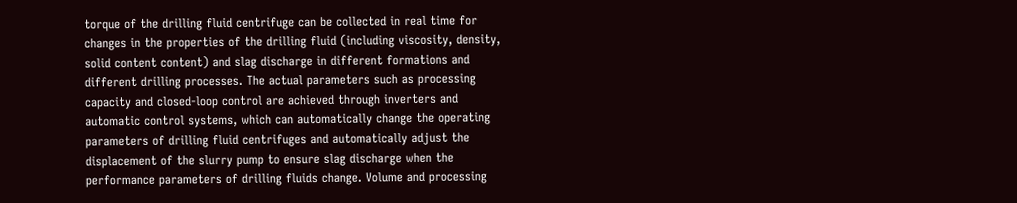torque of the drilling fluid centrifuge can be collected in real time for changes in the properties of the drilling fluid (including viscosity, density, solid content content) and slag discharge in different formations and different drilling processes. The actual parameters such as processing capacity and closed-loop control are achieved through inverters and automatic control systems, which can automatically change the operating parameters of drilling fluid centrifuges and automatically adjust the displacement of the slurry pump to ensure slag discharge when the performance parameters of drilling fluids change. Volume and processing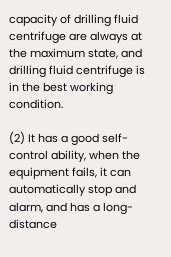capacity of drilling fluid centrifuge are always at the maximum state, and drilling fluid centrifuge is in the best working condition.

(2) It has a good self-control ability, when the equipment fails, it can automatically stop and alarm, and has a long-distance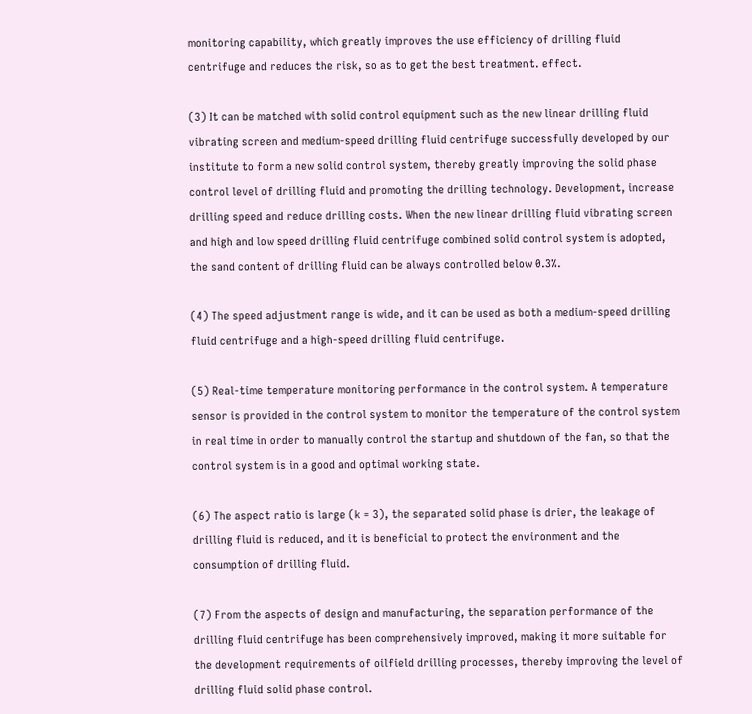monitoring capability, which greatly improves the use efficiency of drilling fluid centrifuge and reduces the risk, so as to get the best treatment. effect.

(3) It can be matched with solid control equipment such as the new linear drilling fluid vibrating screen and medium-speed drilling fluid centrifuge successfully developed by our institute to form a new solid control system, thereby greatly improving the solid phase control level of drilling fluid and promoting the drilling technology. Development, increase drilling speed and reduce drilling costs. When the new linear drilling fluid vibrating screen and high and low speed drilling fluid centrifuge combined solid control system is adopted, the sand content of drilling fluid can be always controlled below 0.3%.

(4) The speed adjustment range is wide, and it can be used as both a medium-speed drilling fluid centrifuge and a high-speed drilling fluid centrifuge.

(5) Real-time temperature monitoring performance in the control system. A temperature sensor is provided in the control system to monitor the temperature of the control system in real time in order to manually control the startup and shutdown of the fan, so that the control system is in a good and optimal working state.

(6) The aspect ratio is large (k = 3), the separated solid phase is drier, the leakage of drilling fluid is reduced, and it is beneficial to protect the environment and the consumption of drilling fluid.

(7) From the aspects of design and manufacturing, the separation performance of the drilling fluid centrifuge has been comprehensively improved, making it more suitable for the development requirements of oilfield drilling processes, thereby improving the level of drilling fluid solid phase control.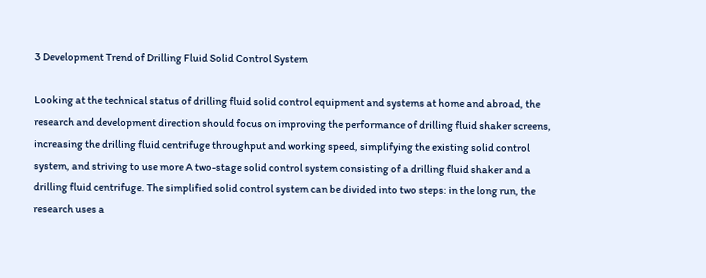3 Development Trend of Drilling Fluid Solid Control System

Looking at the technical status of drilling fluid solid control equipment and systems at home and abroad, the research and development direction should focus on improving the performance of drilling fluid shaker screens, increasing the drilling fluid centrifuge throughput and working speed, simplifying the existing solid control system, and striving to use more A two-stage solid control system consisting of a drilling fluid shaker and a drilling fluid centrifuge. The simplified solid control system can be divided into two steps: in the long run, the research uses a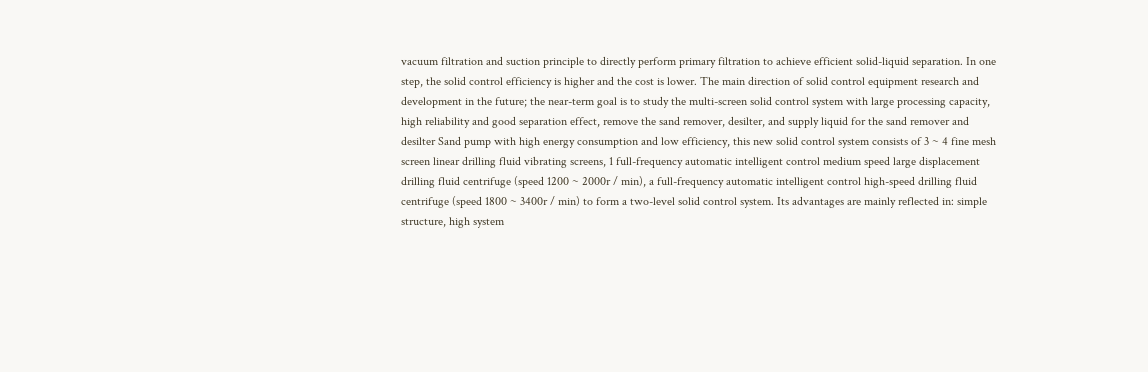vacuum filtration and suction principle to directly perform primary filtration to achieve efficient solid-liquid separation. In one step, the solid control efficiency is higher and the cost is lower. The main direction of solid control equipment research and development in the future; the near-term goal is to study the multi-screen solid control system with large processing capacity, high reliability and good separation effect, remove the sand remover, desilter, and supply liquid for the sand remover and desilter Sand pump with high energy consumption and low efficiency, this new solid control system consists of 3 ~ 4 fine mesh screen linear drilling fluid vibrating screens, 1 full-frequency automatic intelligent control medium speed large displacement drilling fluid centrifuge (speed 1200 ~ 2000r / min), a full-frequency automatic intelligent control high-speed drilling fluid centrifuge (speed 1800 ~ 3400r / min) to form a two-level solid control system. Its advantages are mainly reflected in: simple structure, high system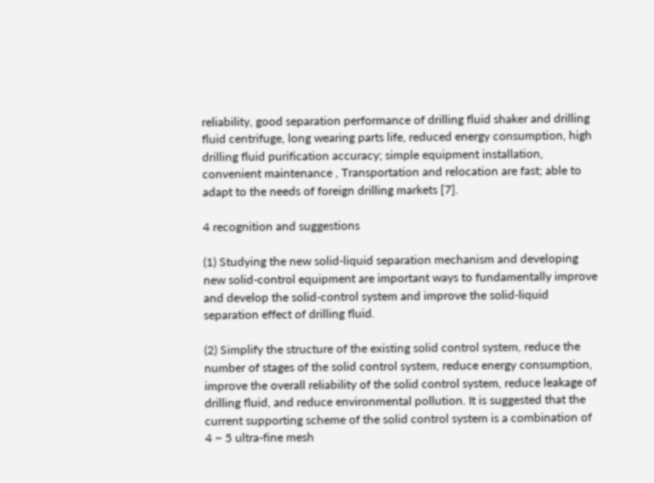reliability, good separation performance of drilling fluid shaker and drilling fluid centrifuge, long wearing parts life, reduced energy consumption, high drilling fluid purification accuracy; simple equipment installation, convenient maintenance , Transportation and relocation are fast; able to adapt to the needs of foreign drilling markets [7].

4 recognition and suggestions

(1) Studying the new solid-liquid separation mechanism and developing new solid-control equipment are important ways to fundamentally improve and develop the solid-control system and improve the solid-liquid separation effect of drilling fluid.

(2) Simplify the structure of the existing solid control system, reduce the number of stages of the solid control system, reduce energy consumption, improve the overall reliability of the solid control system, reduce leakage of drilling fluid, and reduce environmental pollution. It is suggested that the current supporting scheme of the solid control system is a combination of 4 ~ 5 ultra-fine mesh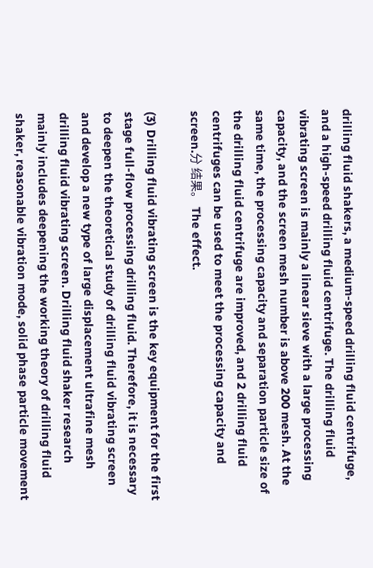drilling fluid shakers, a medium-speed drilling fluid centrifuge, and a high-speed drilling fluid centrifuge. The drilling fluid vibrating screen is mainly a linear sieve with a large processing capacity, and the screen mesh number is above 200 mesh. At the same time, the processing capacity and separation particle size of the drilling fluid centrifuge are improved, and 2 drilling fluid centrifuges can be used to meet the processing capacity and screen.分 结果。 The effect.

(3) Drilling fluid vibrating screen is the key equipment for the first stage full-flow processing drilling fluid. Therefore, it is necessary to deepen the theoretical study of drilling fluid vibrating screen and develop a new type of large displacement ultrafine mesh drilling fluid vibrating screen. Drilling fluid shaker research mainly includes deepening the working theory of drilling fluid shaker, reasonable vibration mode, solid phase particle movement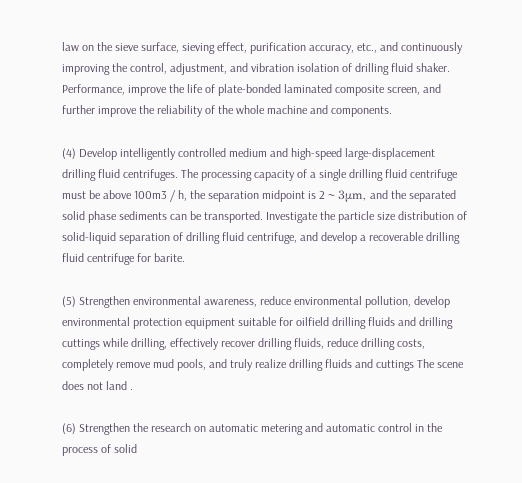law on the sieve surface, sieving effect, purification accuracy, etc., and continuously improving the control, adjustment, and vibration isolation of drilling fluid shaker. Performance, improve the life of plate-bonded laminated composite screen, and further improve the reliability of the whole machine and components.

(4) Develop intelligently controlled medium and high-speed large-displacement drilling fluid centrifuges. The processing capacity of a single drilling fluid centrifuge must be above 100m3 / h, the separation midpoint is 2 ~ 3μm, and the separated solid phase sediments can be transported. Investigate the particle size distribution of solid-liquid separation of drilling fluid centrifuge, and develop a recoverable drilling fluid centrifuge for barite.

(5) Strengthen environmental awareness, reduce environmental pollution, develop environmental protection equipment suitable for oilfield drilling fluids and drilling cuttings while drilling, effectively recover drilling fluids, reduce drilling costs, completely remove mud pools, and truly realize drilling fluids and cuttings The scene does not land .

(6) Strengthen the research on automatic metering and automatic control in the process of solid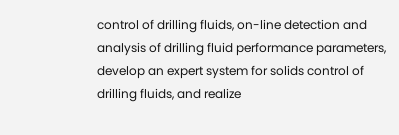control of drilling fluids, on-line detection and analysis of drilling fluid performance parameters, develop an expert system for solids control of drilling fluids, and realize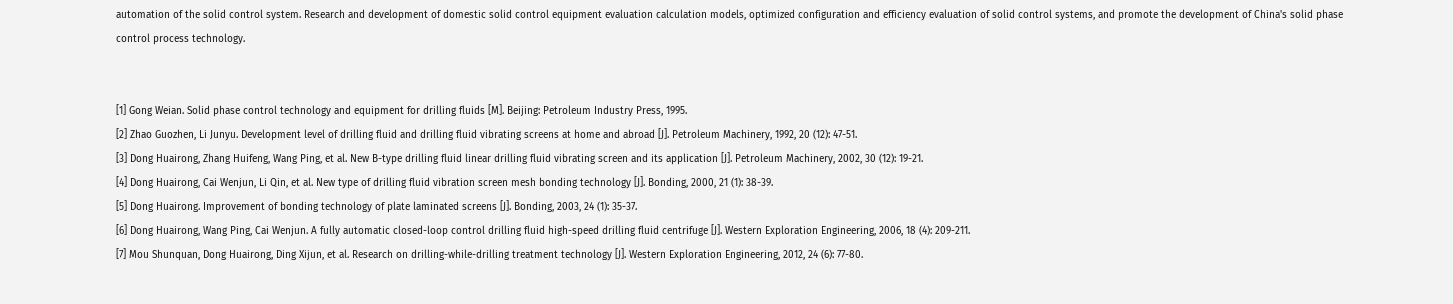automation of the solid control system. Research and development of domestic solid control equipment evaluation calculation models, optimized configuration and efficiency evaluation of solid control systems, and promote the development of China's solid phase control process technology.


[1] Gong Weian. Solid phase control technology and equipment for drilling fluids [M]. Beijing: Petroleum Industry Press, 1995.
[2] Zhao Guozhen, Li Junyu. Development level of drilling fluid and drilling fluid vibrating screens at home and abroad [J]. Petroleum Machinery, 1992, 20 (12): 47-51.
[3] Dong Huairong, Zhang Huifeng, Wang Ping, et al. New B-type drilling fluid linear drilling fluid vibrating screen and its application [J]. Petroleum Machinery, 2002, 30 (12): 19-21.
[4] Dong Huairong, Cai Wenjun, Li Qin, et al. New type of drilling fluid vibration screen mesh bonding technology [J]. Bonding, 2000, 21 (1): 38-39.
[5] Dong Huairong. Improvement of bonding technology of plate laminated screens [J]. Bonding, 2003, 24 (1): 35-37.
[6] Dong Huairong, Wang Ping, Cai Wenjun. A fully automatic closed-loop control drilling fluid high-speed drilling fluid centrifuge [J]. Western Exploration Engineering, 2006, 18 (4): 209-211.
[7] Mou Shunquan, Dong Huairong, Ding Xijun, et al. Research on drilling-while-drilling treatment technology [J]. Western Exploration Engineering, 2012, 24 (6): 77-80.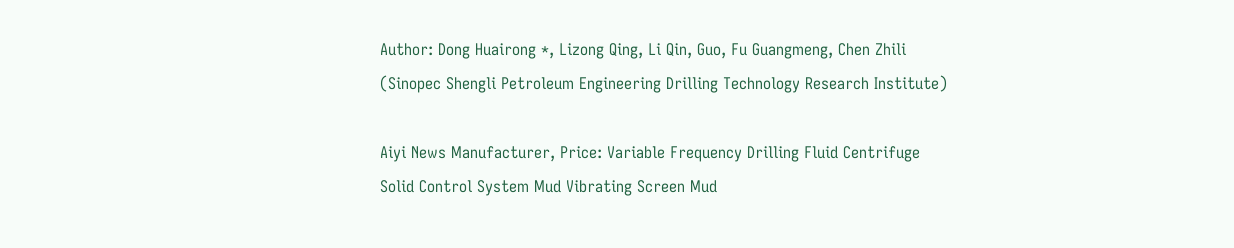Author: Dong Huairong *, Lizong Qing, Li Qin, Guo, Fu Guangmeng, Chen Zhili (Sinopec Shengli Petroleum Engineering Drilling Technology Research Institute)

Aiyi News Manufacturer, Price: Variable Frequency Drilling Fluid Centrifuge Solid Control System Mud Vibrating Screen Mud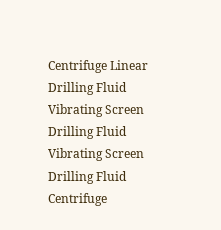Centrifuge Linear Drilling Fluid Vibrating Screen Drilling Fluid Vibrating Screen Drilling Fluid Centrifuge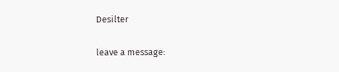Desilter

leave a message: